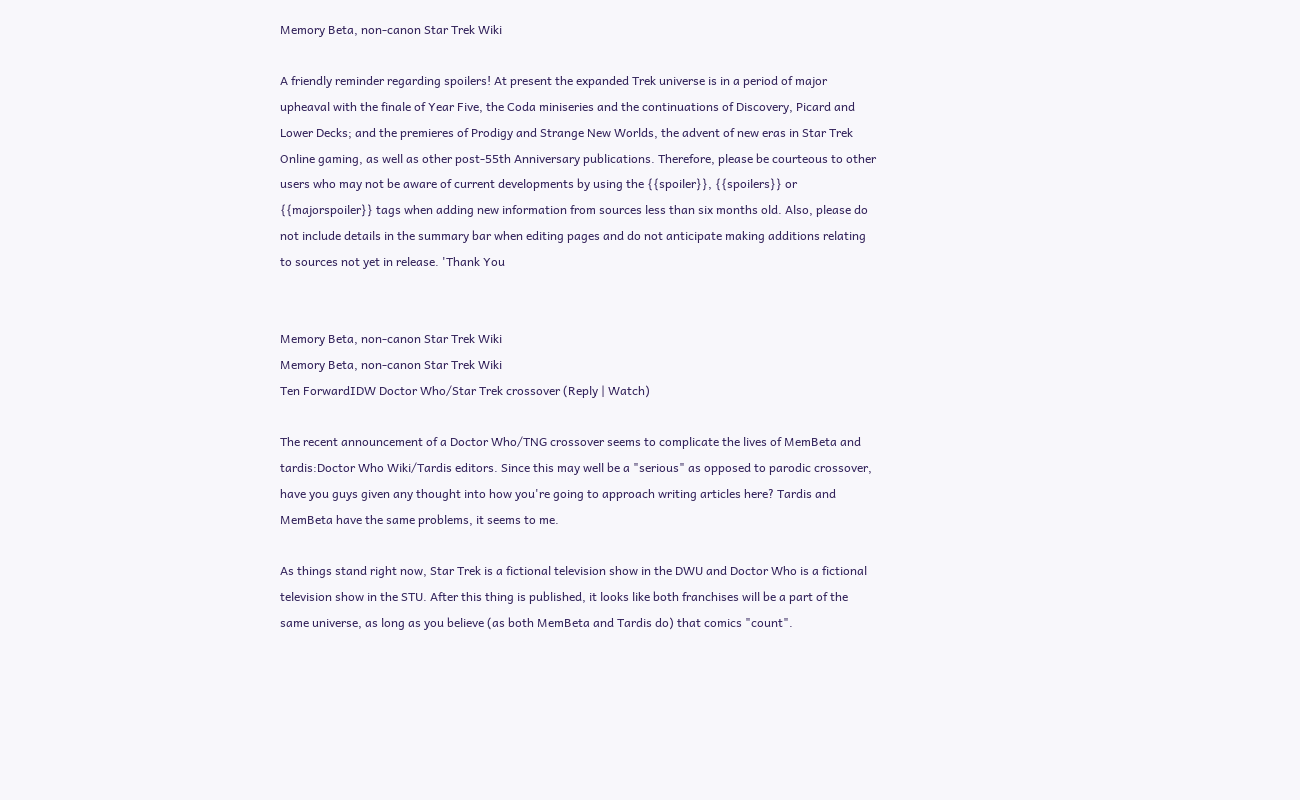Memory Beta, non-canon Star Trek Wiki

A friendly reminder regarding spoilers! At present the expanded Trek universe is in a period of major upheaval with the finale of Year Five, the Coda miniseries and the continuations of Discovery, Picard and Lower Decks; and the premieres of Prodigy and Strange New Worlds, the advent of new eras in Star Trek Online gaming, as well as other post-55th Anniversary publications. Therefore, please be courteous to other users who may not be aware of current developments by using the {{spoiler}}, {{spoilers}} or {{majorspoiler}} tags when adding new information from sources less than six months old. Also, please do not include details in the summary bar when editing pages and do not anticipate making additions relating to sources not yet in release. 'Thank You


Memory Beta, non-canon Star Trek Wiki
Memory Beta, non-canon Star Trek Wiki
Ten ForwardIDW Doctor Who/Star Trek crossover (Reply | Watch)

The recent announcement of a Doctor Who/TNG crossover seems to complicate the lives of MemBeta and tardis:Doctor Who Wiki/Tardis editors. Since this may well be a "serious" as opposed to parodic crossover, have you guys given any thought into how you're going to approach writing articles here? Tardis and MemBeta have the same problems, it seems to me.

As things stand right now, Star Trek is a fictional television show in the DWU and Doctor Who is a fictional television show in the STU. After this thing is published, it looks like both franchises will be a part of the same universe, as long as you believe (as both MemBeta and Tardis do) that comics "count".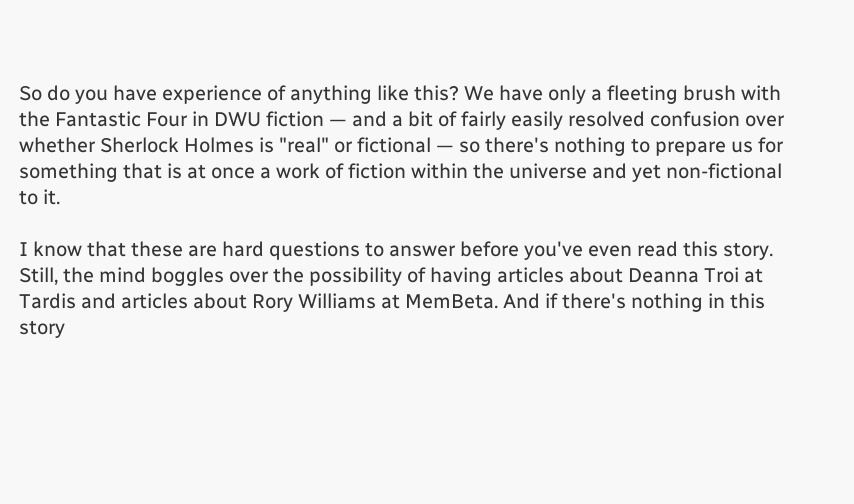So do you have experience of anything like this? We have only a fleeting brush with the Fantastic Four in DWU fiction — and a bit of fairly easily resolved confusion over whether Sherlock Holmes is "real" or fictional — so there's nothing to prepare us for something that is at once a work of fiction within the universe and yet non-fictional to it.

I know that these are hard questions to answer before you've even read this story. Still, the mind boggles over the possibility of having articles about Deanna Troi at Tardis and articles about Rory Williams at MemBeta. And if there's nothing in this story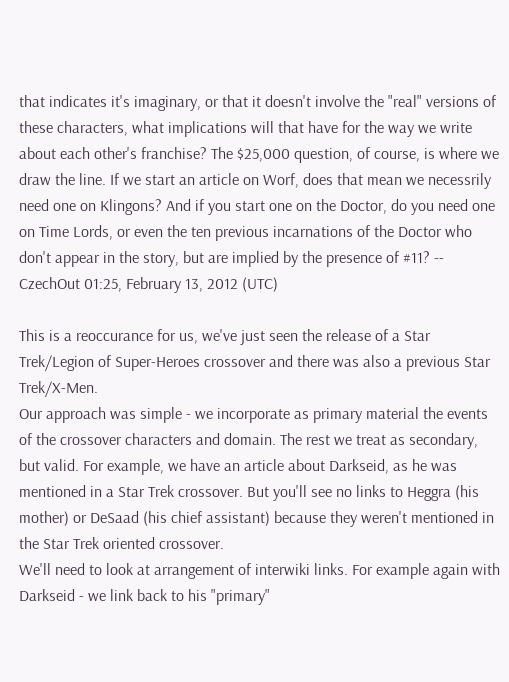that indicates it's imaginary, or that it doesn't involve the "real" versions of these characters, what implications will that have for the way we write about each other's franchise? The $25,000 question, of course, is where we draw the line. If we start an article on Worf, does that mean we necessrily need one on Klingons? And if you start one on the Doctor, do you need one on Time Lords, or even the ten previous incarnations of the Doctor who don't appear in the story, but are implied by the presence of #11? -- CzechOut 01:25, February 13, 2012 (UTC)

This is a reoccurance for us, we've just seen the release of a Star Trek/Legion of Super-Heroes crossover and there was also a previous Star Trek/X-Men.
Our approach was simple - we incorporate as primary material the events of the crossover characters and domain. The rest we treat as secondary, but valid. For example, we have an article about Darkseid, as he was mentioned in a Star Trek crossover. But you'll see no links to Heggra (his mother) or DeSaad (his chief assistant) because they weren't mentioned in the Star Trek oriented crossover.
We'll need to look at arrangement of interwiki links. For example again with Darkseid - we link back to his "primary"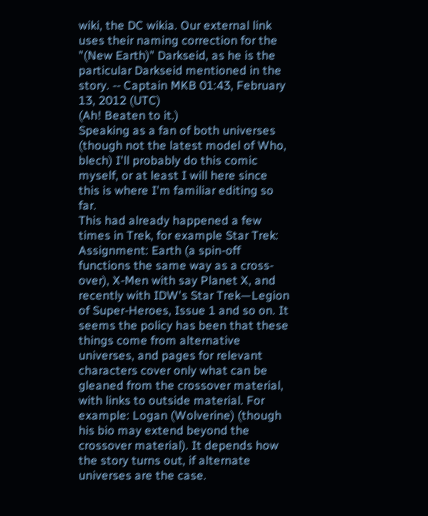wiki, the DC wikia. Our external link uses their naming correction for the "(New Earth)" Darkseid, as he is the particular Darkseid mentioned in the story. -- Captain MKB 01:43, February 13, 2012 (UTC)
(Ah! Beaten to it.)
Speaking as a fan of both universes (though not the latest model of Who, blech) I'll probably do this comic myself, or at least I will here since this is where I'm familiar editing so far.
This had already happened a few times in Trek, for example Star Trek: Assignment: Earth (a spin-off functions the same way as a cross-over), X-Men with say Planet X, and recently with IDW's Star Trek—Legion of Super-Heroes, Issue 1 and so on. It seems the policy has been that these things come from alternative universes, and pages for relevant characters cover only what can be gleaned from the crossover material, with links to outside material. For example: Logan (Wolverine) (though his bio may extend beyond the crossover material). It depends how the story turns out, if alternate universes are the case.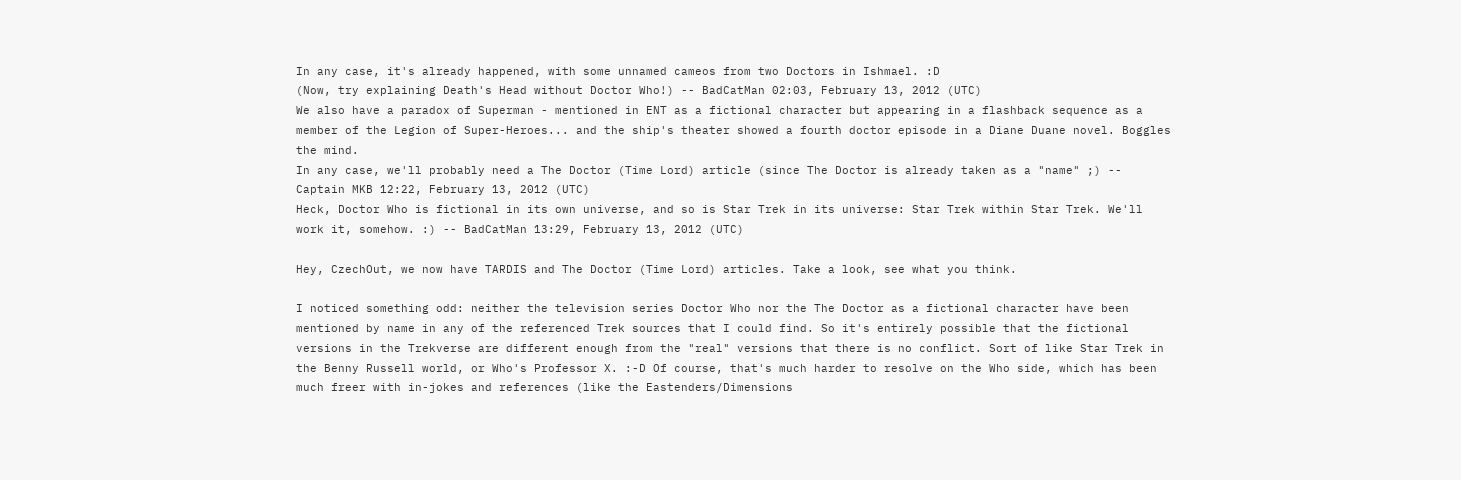In any case, it's already happened, with some unnamed cameos from two Doctors in Ishmael. :D
(Now, try explaining Death's Head without Doctor Who!) -- BadCatMan 02:03, February 13, 2012 (UTC)
We also have a paradox of Superman - mentioned in ENT as a fictional character but appearing in a flashback sequence as a member of the Legion of Super-Heroes... and the ship's theater showed a fourth doctor episode in a Diane Duane novel. Boggles the mind.
In any case, we'll probably need a The Doctor (Time Lord) article (since The Doctor is already taken as a "name" ;) -- Captain MKB 12:22, February 13, 2012 (UTC)
Heck, Doctor Who is fictional in its own universe, and so is Star Trek in its universe: Star Trek within Star Trek. We'll work it, somehow. :) -- BadCatMan 13:29, February 13, 2012 (UTC)

Hey, CzechOut, we now have TARDIS and The Doctor (Time Lord) articles. Take a look, see what you think.

I noticed something odd: neither the television series Doctor Who nor the The Doctor as a fictional character have been mentioned by name in any of the referenced Trek sources that I could find. So it's entirely possible that the fictional versions in the Trekverse are different enough from the "real" versions that there is no conflict. Sort of like Star Trek in the Benny Russell world, or Who's Professor X. :-D Of course, that's much harder to resolve on the Who side, which has been much freer with in-jokes and references (like the Eastenders/Dimensions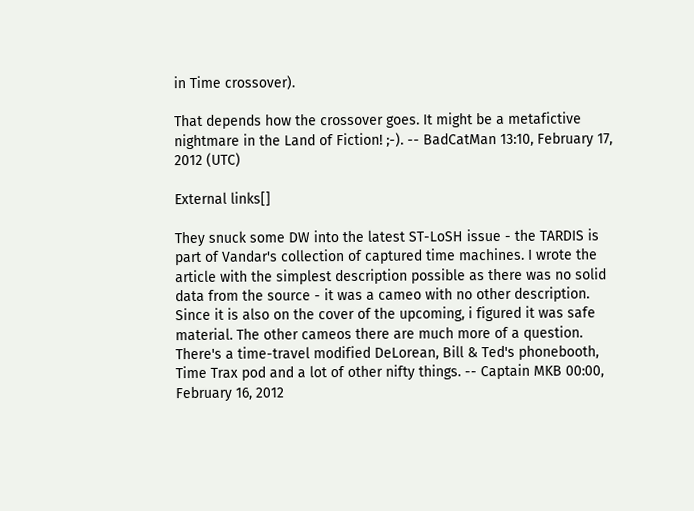in Time crossover).

That depends how the crossover goes. It might be a metafictive nightmare in the Land of Fiction! ;-). -- BadCatMan 13:10, February 17, 2012 (UTC)

External links[]

They snuck some DW into the latest ST-LoSH issue - the TARDIS is part of Vandar's collection of captured time machines. I wrote the article with the simplest description possible as there was no solid data from the source - it was a cameo with no other description. Since it is also on the cover of the upcoming, i figured it was safe material. The other cameos there are much more of a question. There's a time-travel modified DeLorean, Bill & Ted's phonebooth, Time Trax pod and a lot of other nifty things. -- Captain MKB 00:00, February 16, 2012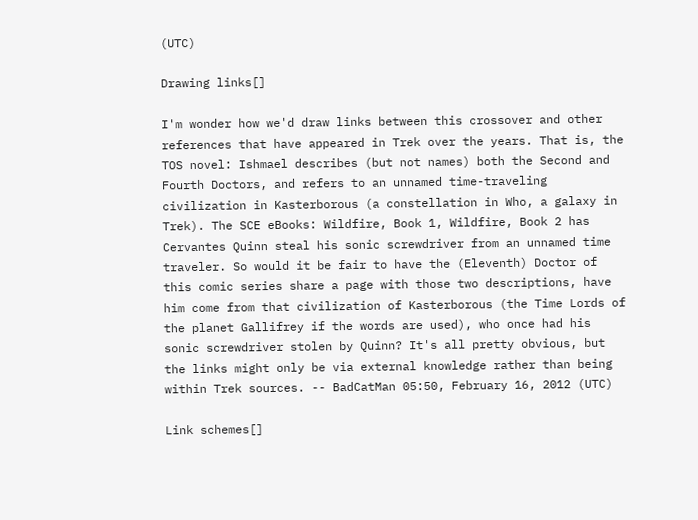(UTC)

Drawing links[]

I'm wonder how we'd draw links between this crossover and other references that have appeared in Trek over the years. That is, the TOS novel: Ishmael describes (but not names) both the Second and Fourth Doctors, and refers to an unnamed time-traveling civilization in Kasterborous (a constellation in Who, a galaxy in Trek). The SCE eBooks: Wildfire, Book 1, Wildfire, Book 2 has Cervantes Quinn steal his sonic screwdriver from an unnamed time traveler. So would it be fair to have the (Eleventh) Doctor of this comic series share a page with those two descriptions, have him come from that civilization of Kasterborous (the Time Lords of the planet Gallifrey if the words are used), who once had his sonic screwdriver stolen by Quinn? It's all pretty obvious, but the links might only be via external knowledge rather than being within Trek sources. -- BadCatMan 05:50, February 16, 2012 (UTC)

Link schemes[]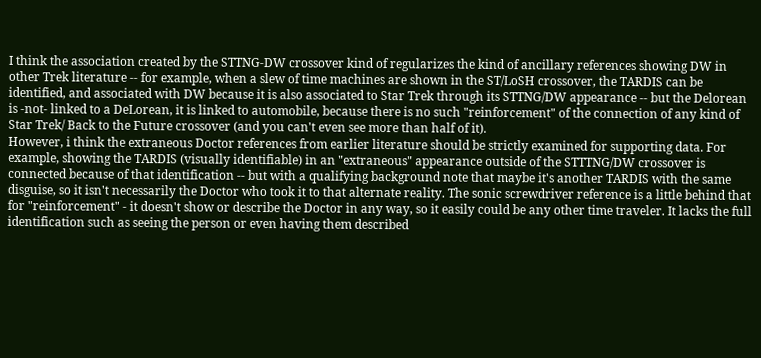I think the association created by the STTNG-DW crossover kind of regularizes the kind of ancillary references showing DW in other Trek literature -- for example, when a slew of time machines are shown in the ST/LoSH crossover, the TARDIS can be identified, and associated with DW because it is also associated to Star Trek through its STTNG/DW appearance -- but the Delorean is -not- linked to a DeLorean, it is linked to automobile, because there is no such "reinforcement" of the connection of any kind of Star Trek/ Back to the Future crossover (and you can't even see more than half of it).
However, i think the extraneous Doctor references from earlier literature should be strictly examined for supporting data. For example, showing the TARDIS (visually identifiable) in an "extraneous" appearance outside of the STTTNG/DW crossover is connected because of that identification -- but with a qualifying background note that maybe it's another TARDIS with the same disguise, so it isn't necessarily the Doctor who took it to that alternate reality. The sonic screwdriver reference is a little behind that for "reinforcement" - it doesn't show or describe the Doctor in any way, so it easily could be any other time traveler. It lacks the full identification such as seeing the person or even having them described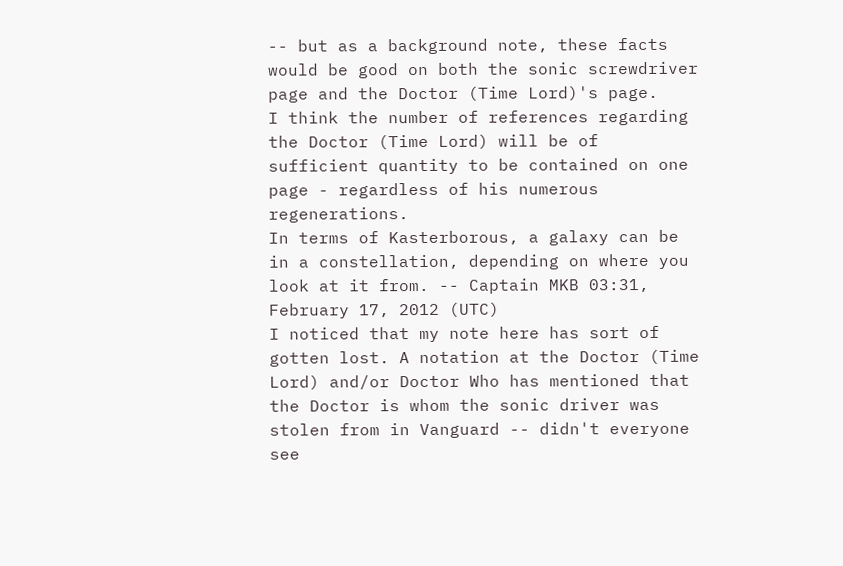-- but as a background note, these facts would be good on both the sonic screwdriver page and the Doctor (Time Lord)'s page.
I think the number of references regarding the Doctor (Time Lord) will be of sufficient quantity to be contained on one page - regardless of his numerous regenerations.
In terms of Kasterborous, a galaxy can be in a constellation, depending on where you look at it from. -- Captain MKB 03:31, February 17, 2012 (UTC)
I noticed that my note here has sort of gotten lost. A notation at the Doctor (Time Lord) and/or Doctor Who has mentioned that the Doctor is whom the sonic driver was stolen from in Vanguard -- didn't everyone see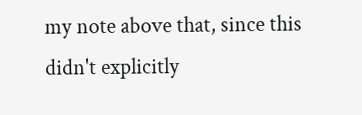my note above that, since this didn't explicitly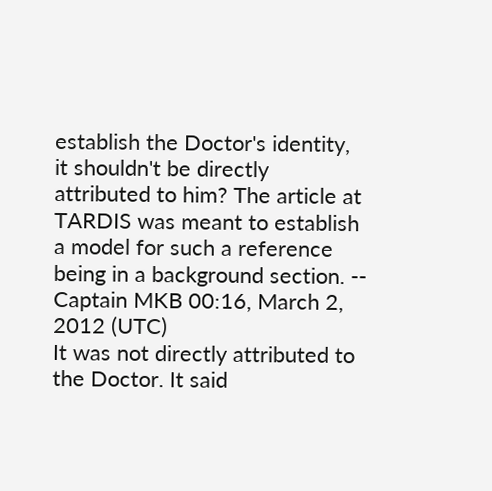establish the Doctor's identity, it shouldn't be directly attributed to him? The article at TARDIS was meant to establish a model for such a reference being in a background section. -- Captain MKB 00:16, March 2, 2012 (UTC)
It was not directly attributed to the Doctor. It said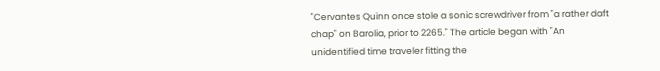"Cervantes Quinn once stole a sonic screwdriver from "a rather daft chap" on Barolia, prior to 2265." The article began with "An unidentified time traveler fitting the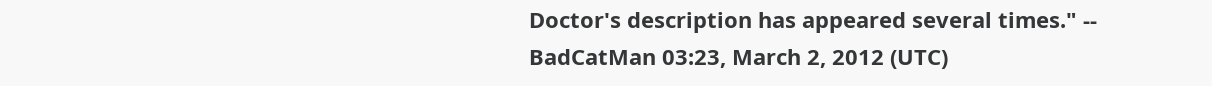Doctor's description has appeared several times." -- BadCatMan 03:23, March 2, 2012 (UTC)